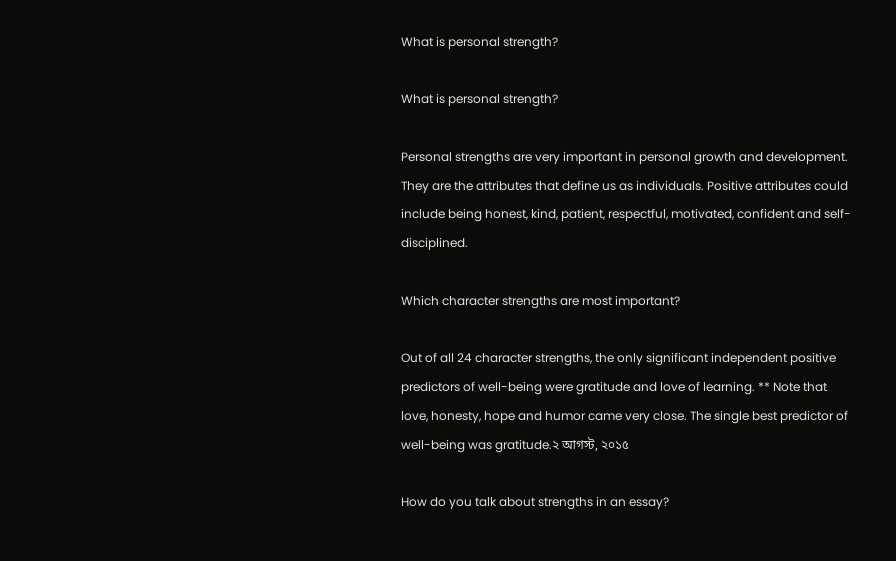What is personal strength?

What is personal strength?

Personal strengths are very important in personal growth and development. They are the attributes that define us as individuals. Positive attributes could include being honest, kind, patient, respectful, motivated, confident and self-disciplined.

Which character strengths are most important?

Out of all 24 character strengths, the only significant independent positive predictors of well-being were gratitude and love of learning. ** Note that love, honesty, hope and humor came very close. The single best predictor of well-being was gratitude.২ আগস্ট, ২০১৫

How do you talk about strengths in an essay?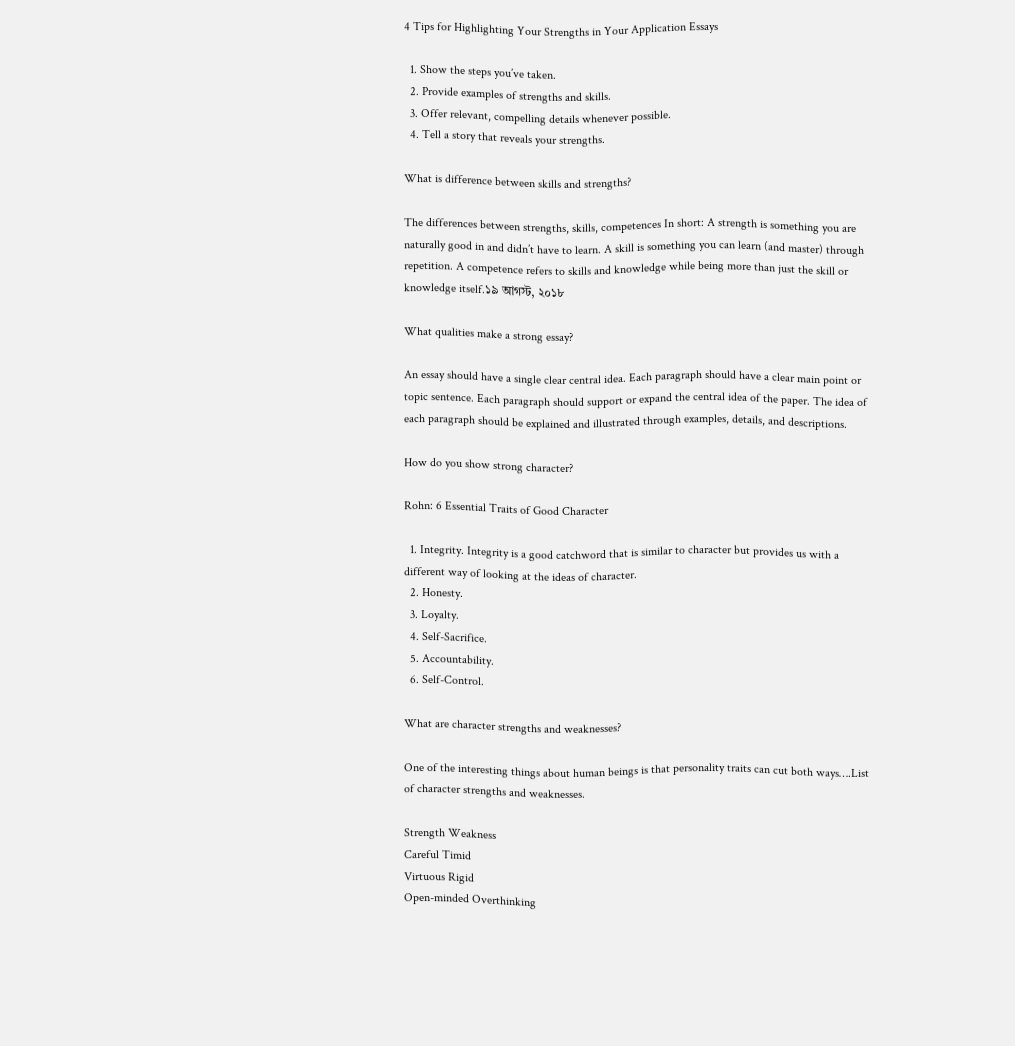4 Tips for Highlighting Your Strengths in Your Application Essays

  1. Show the steps you’ve taken.
  2. Provide examples of strengths and skills.
  3. Offer relevant, compelling details whenever possible.
  4. Tell a story that reveals your strengths.

What is difference between skills and strengths?

The differences between strengths, skills, competences In short: A strength is something you are naturally good in and didn’t have to learn. A skill is something you can learn (and master) through repetition. A competence refers to skills and knowledge while being more than just the skill or knowledge itself.১৯ আগস্ট, ২০১৮

What qualities make a strong essay?

An essay should have a single clear central idea. Each paragraph should have a clear main point or topic sentence. Each paragraph should support or expand the central idea of the paper. The idea of each paragraph should be explained and illustrated through examples, details, and descriptions.

How do you show strong character?

Rohn: 6 Essential Traits of Good Character

  1. Integrity. Integrity is a good catchword that is similar to character but provides us with a different way of looking at the ideas of character.
  2. Honesty.
  3. Loyalty.
  4. Self-Sacrifice.
  5. Accountability.
  6. Self-Control.

What are character strengths and weaknesses?

One of the interesting things about human beings is that personality traits can cut both ways….List of character strengths and weaknesses.

Strength Weakness
Careful Timid
Virtuous Rigid
Open-minded Overthinking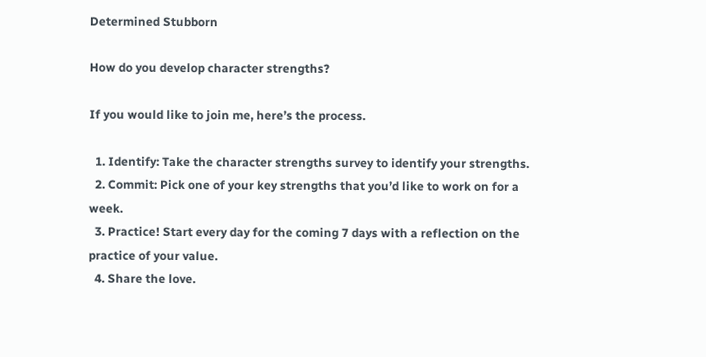Determined Stubborn

How do you develop character strengths?

If you would like to join me, here’s the process.

  1. Identify: Take the character strengths survey to identify your strengths.
  2. Commit: Pick one of your key strengths that you’d like to work on for a week.
  3. Practice! Start every day for the coming 7 days with a reflection on the practice of your value.
  4. Share the love.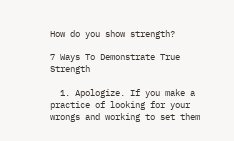How do you show strength?

7 Ways To Demonstrate True Strength

  1. Apologize. If you make a practice of looking for your wrongs and working to set them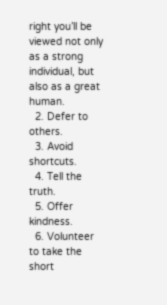right you’ll be viewed not only as a strong individual, but also as a great human.
  2. Defer to others.
  3. Avoid shortcuts.
  4. Tell the truth.
  5. Offer kindness.
  6. Volunteer to take the short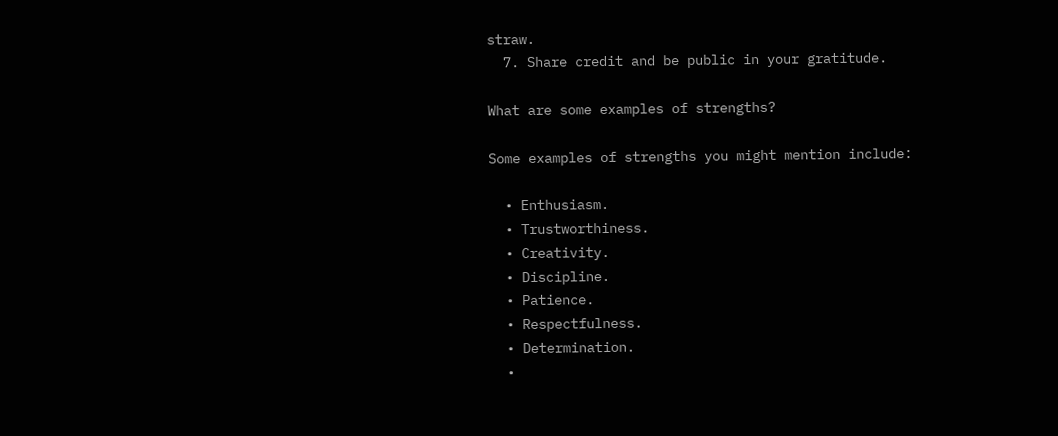straw.
  7. Share credit and be public in your gratitude.

What are some examples of strengths?

Some examples of strengths you might mention include:

  • Enthusiasm.
  • Trustworthiness.
  • Creativity.
  • Discipline.
  • Patience.
  • Respectfulness.
  • Determination.
  •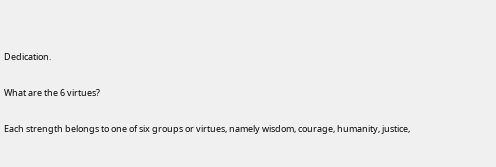Dedication.

What are the 6 virtues?

Each strength belongs to one of six groups or virtues, namely wisdom, courage, humanity, justice,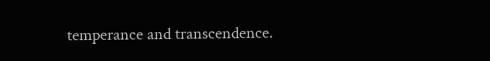temperance and transcendence.